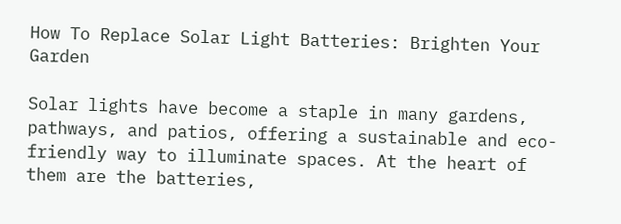How To Replace Solar Light Batteries: Brighten Your Garden

Solar lights have become a staple in many gardens, pathways, and patios, offering a sustainable and eco-friendly way to illuminate spaces. At the heart of them are the batteries,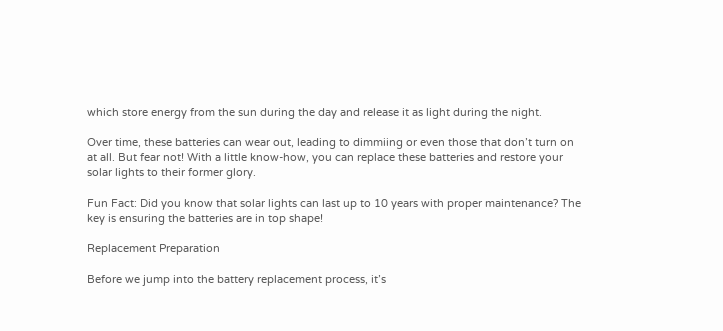which store energy from the sun during the day and release it as light during the night.

Over time, these batteries can wear out, leading to dimmiing or even those that don’t turn on at all. But fear not! With a little know-how, you can replace these batteries and restore your solar lights to their former glory.

Fun Fact: Did you know that solar lights can last up to 10 years with proper maintenance? The key is ensuring the batteries are in top shape!

Replacement Preparation

Before we jump into the battery replacement process, it’s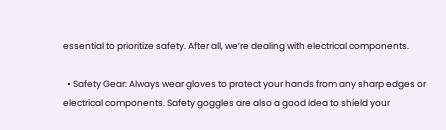essential to prioritize safety. After all, we’re dealing with electrical components.

  • Safety Gear: Always wear gloves to protect your hands from any sharp edges or electrical components. Safety goggles are also a good idea to shield your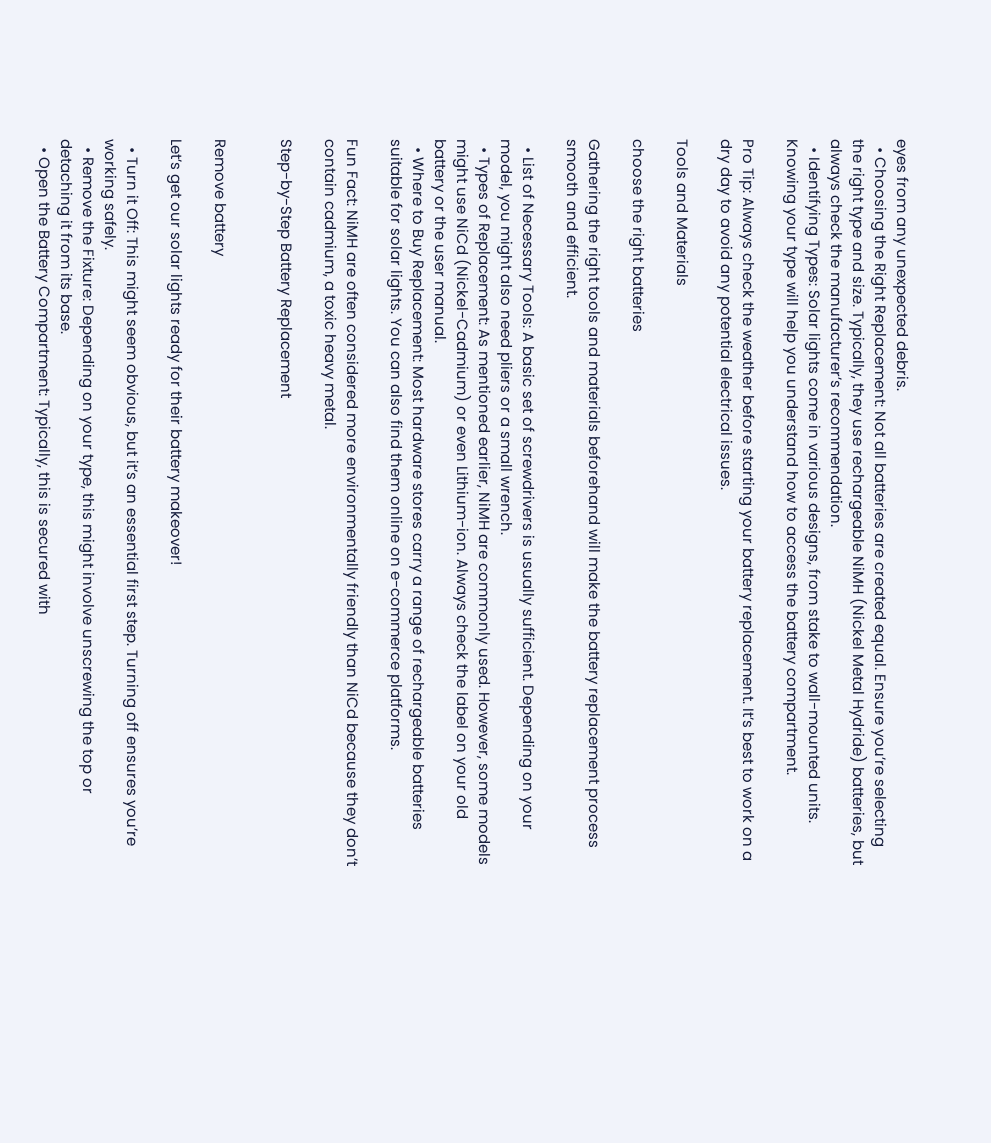eyes from any unexpected debris.
  • Choosing the Right Replacement: Not all batteries are created equal. Ensure you’re selecting the right type and size. Typically, they use rechargeable NiMH (Nickel Metal Hydride) batteries, but always check the manufacturer’s recommendation.
  • Identifying Types: Solar lights come in various designs, from stake to wall-mounted units. Knowing your type will help you understand how to access the battery compartment.

Pro Tip: Always check the weather before starting your battery replacement. It’s best to work on a dry day to avoid any potential electrical issues.

Tools and Materials

choose the right batteries

Gathering the right tools and materials beforehand will make the battery replacement process smooth and efficient.

  • List of Necessary Tools: A basic set of screwdrivers is usually sufficient. Depending on your model, you might also need pliers or a small wrench.
  • Types of Replacement: As mentioned earlier, NiMH are commonly used. However, some models might use NiCd (Nickel-Cadmium) or even Lithium-ion. Always check the label on your old battery or the user manual.
  • Where to Buy Replacement: Most hardware stores carry a range of rechargeable batteries suitable for solar lights. You can also find them online on e-commerce platforms.

Fun Fact: NiMH are often considered more environmentally friendly than NiCd because they don’t contain cadmium, a toxic heavy metal.

Step-by-Step Battery Replacement


Remove battery

Let’s get our solar lights ready for their battery makeover!

  • Turn it Off: This might seem obvious, but it’s an essential first step. Turning off ensures you’re working safely.
  • Remove the Fixture: Depending on your type, this might involve unscrewing the top or detaching it from its base.
  • Open the Battery Compartment: Typically, this is secured with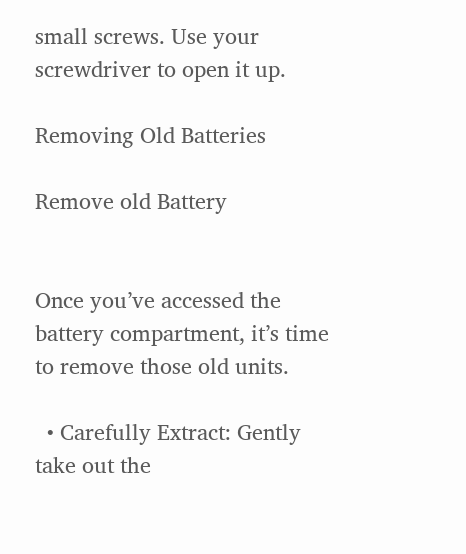small screws. Use your screwdriver to open it up.

Removing Old Batteries

Remove old Battery


Once you’ve accessed the battery compartment, it’s time to remove those old units.

  • Carefully Extract: Gently take out the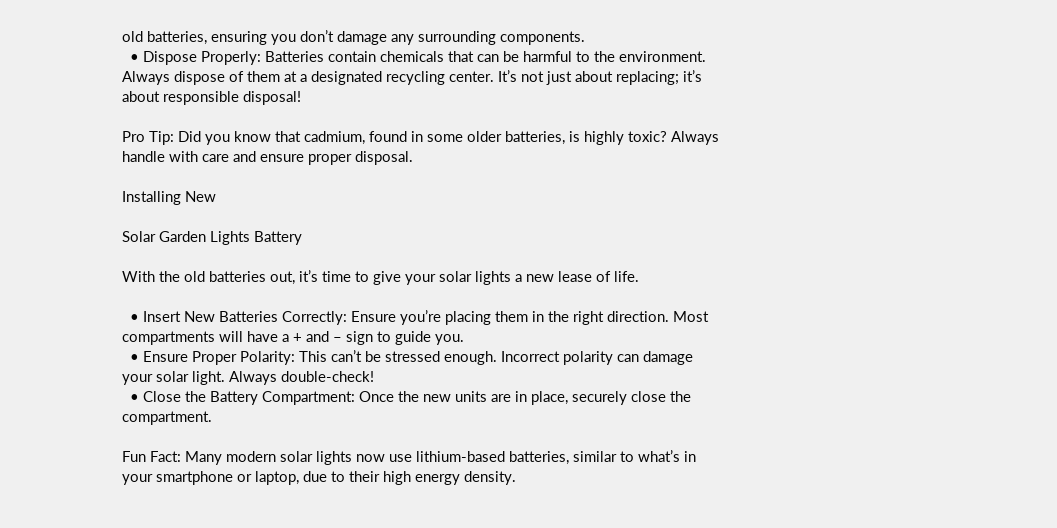old batteries, ensuring you don’t damage any surrounding components.
  • Dispose Properly: Batteries contain chemicals that can be harmful to the environment. Always dispose of them at a designated recycling center. It’s not just about replacing; it’s about responsible disposal!

Pro Tip: Did you know that cadmium, found in some older batteries, is highly toxic? Always handle with care and ensure proper disposal.

Installing New

Solar Garden Lights Battery

With the old batteries out, it’s time to give your solar lights a new lease of life.

  • Insert New Batteries Correctly: Ensure you’re placing them in the right direction. Most compartments will have a + and – sign to guide you.
  • Ensure Proper Polarity: This can’t be stressed enough. Incorrect polarity can damage your solar light. Always double-check!
  • Close the Battery Compartment: Once the new units are in place, securely close the compartment.

Fun Fact: Many modern solar lights now use lithium-based batteries, similar to what’s in your smartphone or laptop, due to their high energy density.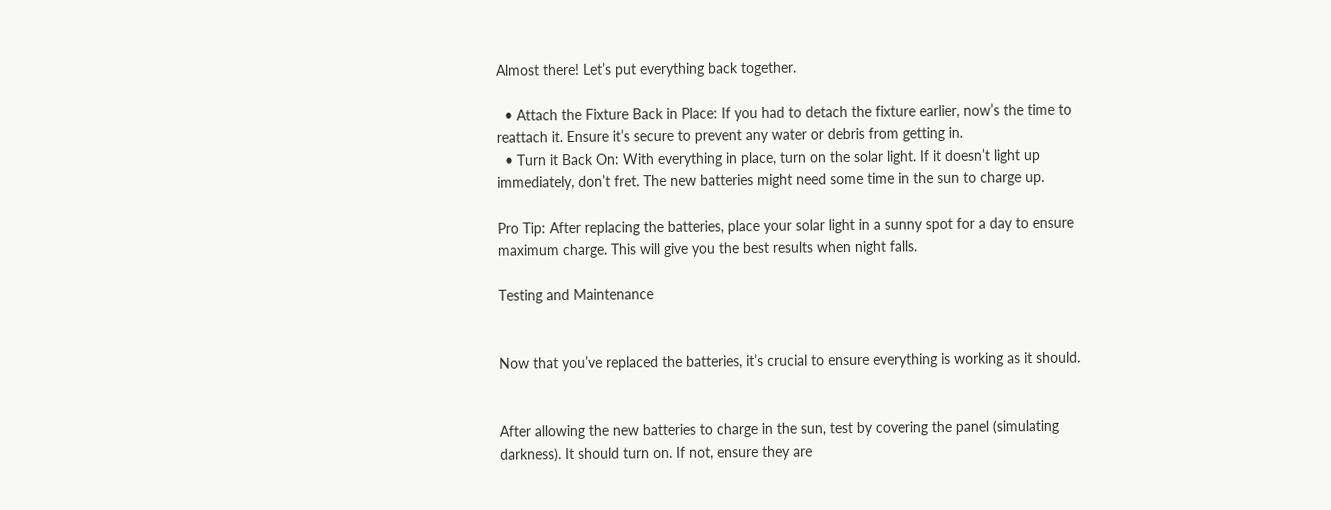Almost there! Let’s put everything back together.

  • Attach the Fixture Back in Place: If you had to detach the fixture earlier, now’s the time to reattach it. Ensure it’s secure to prevent any water or debris from getting in.
  • Turn it Back On: With everything in place, turn on the solar light. If it doesn’t light up immediately, don’t fret. The new batteries might need some time in the sun to charge up.

Pro Tip: After replacing the batteries, place your solar light in a sunny spot for a day to ensure maximum charge. This will give you the best results when night falls.

Testing and Maintenance


Now that you’ve replaced the batteries, it’s crucial to ensure everything is working as it should.


After allowing the new batteries to charge in the sun, test by covering the panel (simulating darkness). It should turn on. If not, ensure they are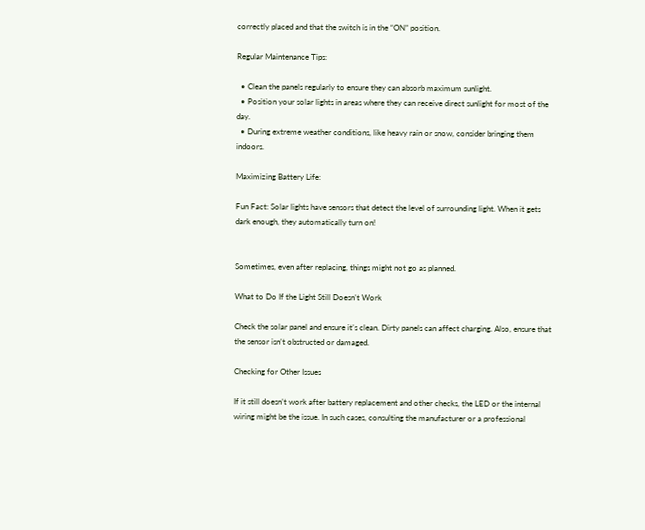correctly placed and that the switch is in the “ON” position.

Regular Maintenance Tips:

  • Clean the panels regularly to ensure they can absorb maximum sunlight.
  • Position your solar lights in areas where they can receive direct sunlight for most of the day.
  • During extreme weather conditions, like heavy rain or snow, consider bringing them indoors.

Maximizing Battery Life:

Fun Fact: Solar lights have sensors that detect the level of surrounding light. When it gets dark enough, they automatically turn on!


Sometimes, even after replacing, things might not go as planned.

What to Do If the Light Still Doesn’t Work

Check the solar panel and ensure it’s clean. Dirty panels can affect charging. Also, ensure that the sensor isn’t obstructed or damaged.

Checking for Other Issues

If it still doesn’t work after battery replacement and other checks, the LED or the internal wiring might be the issue. In such cases, consulting the manufacturer or a professional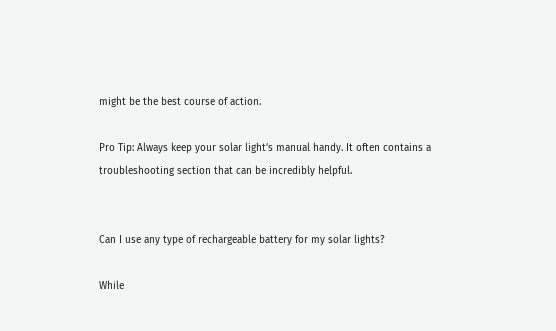might be the best course of action.

Pro Tip: Always keep your solar light’s manual handy. It often contains a troubleshooting section that can be incredibly helpful.


Can I use any type of rechargeable battery for my solar lights?

While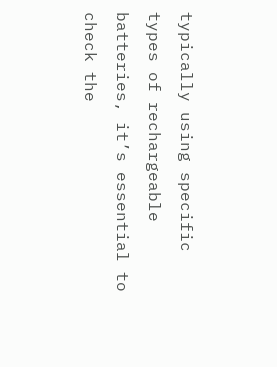typically using specific types of rechargeable batteries, it’s essential to check the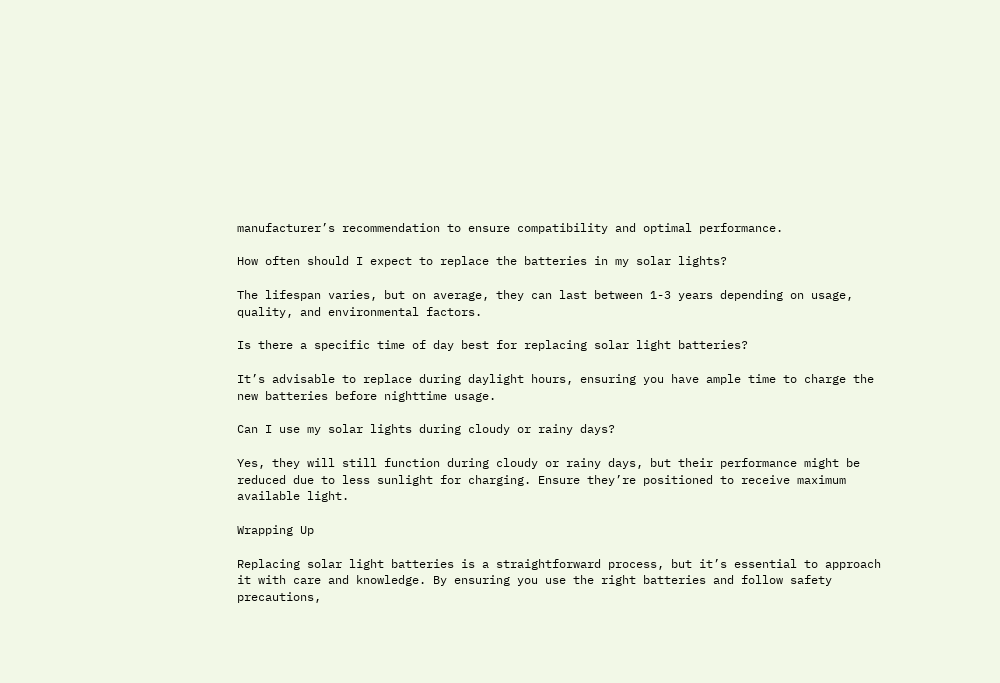manufacturer’s recommendation to ensure compatibility and optimal performance.

How often should I expect to replace the batteries in my solar lights?

The lifespan varies, but on average, they can last between 1-3 years depending on usage, quality, and environmental factors.

Is there a specific time of day best for replacing solar light batteries?

It’s advisable to replace during daylight hours, ensuring you have ample time to charge the new batteries before nighttime usage.

Can I use my solar lights during cloudy or rainy days?

Yes, they will still function during cloudy or rainy days, but their performance might be reduced due to less sunlight for charging. Ensure they’re positioned to receive maximum available light.

Wrapping Up

Replacing solar light batteries is a straightforward process, but it’s essential to approach it with care and knowledge. By ensuring you use the right batteries and follow safety precautions,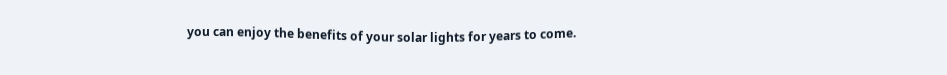you can enjoy the benefits of your solar lights for years to come.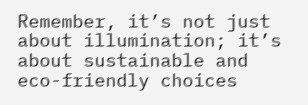Remember, it’s not just about illumination; it’s about sustainable and eco-friendly choices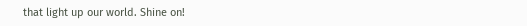that light up our world. Shine on!